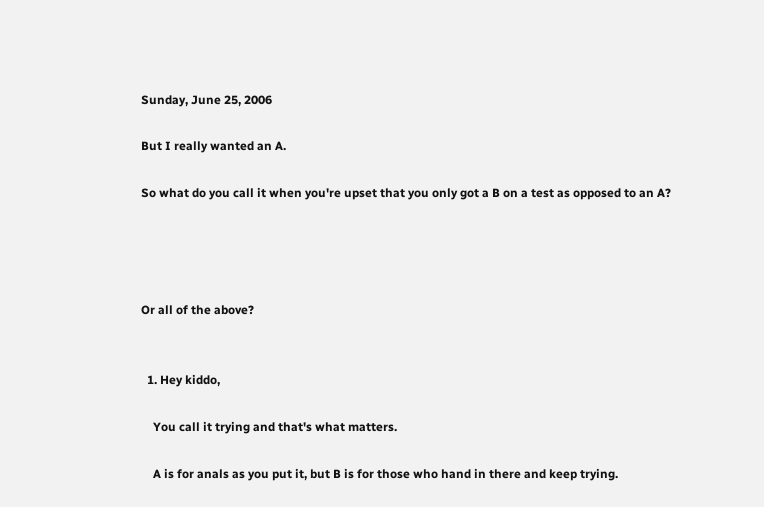Sunday, June 25, 2006

But I really wanted an A.

So what do you call it when you're upset that you only got a B on a test as opposed to an A?




Or all of the above?


  1. Hey kiddo,

    You call it trying and that's what matters.

    A is for anals as you put it, but B is for those who hand in there and keep trying.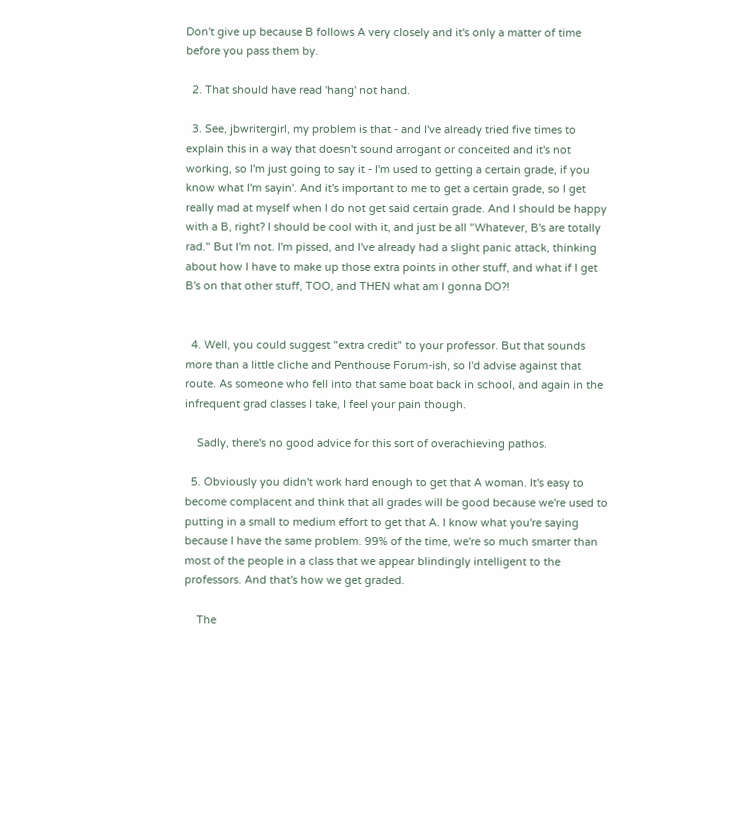Don't give up because B follows A very closely and it's only a matter of time before you pass them by.

  2. That should have read 'hang' not hand.

  3. See, jbwritergirl, my problem is that - and I've already tried five times to explain this in a way that doesn't sound arrogant or conceited and it's not working, so I'm just going to say it - I'm used to getting a certain grade, if you know what I'm sayin'. And it's important to me to get a certain grade, so I get really mad at myself when I do not get said certain grade. And I should be happy with a B, right? I should be cool with it, and just be all "Whatever, B's are totally rad." But I'm not. I'm pissed, and I've already had a slight panic attack, thinking about how I have to make up those extra points in other stuff, and what if I get B's on that other stuff, TOO, and THEN what am I gonna DO?!


  4. Well, you could suggest "extra credit" to your professor. But that sounds more than a little cliche and Penthouse Forum-ish, so I'd advise against that route. As someone who fell into that same boat back in school, and again in the infrequent grad classes I take, I feel your pain though.

    Sadly, there's no good advice for this sort of overachieving pathos.

  5. Obviously you didn't work hard enough to get that A woman. It's easy to become complacent and think that all grades will be good because we're used to putting in a small to medium effort to get that A. I know what you're saying because I have the same problem. 99% of the time, we're so much smarter than most of the people in a class that we appear blindingly intelligent to the professors. And that's how we get graded.

    The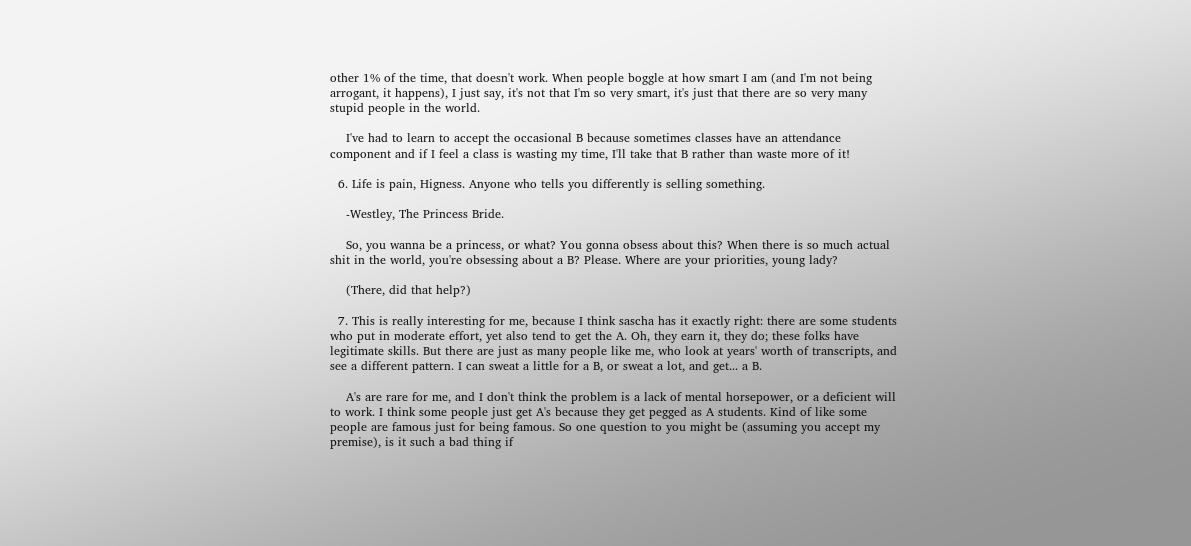other 1% of the time, that doesn't work. When people boggle at how smart I am (and I'm not being arrogant, it happens), I just say, it's not that I'm so very smart, it's just that there are so very many stupid people in the world.

    I've had to learn to accept the occasional B because sometimes classes have an attendance component and if I feel a class is wasting my time, I'll take that B rather than waste more of it!

  6. Life is pain, Higness. Anyone who tells you differently is selling something.

    -Westley, The Princess Bride.

    So, you wanna be a princess, or what? You gonna obsess about this? When there is so much actual shit in the world, you're obsessing about a B? Please. Where are your priorities, young lady?

    (There, did that help?)

  7. This is really interesting for me, because I think sascha has it exactly right: there are some students who put in moderate effort, yet also tend to get the A. Oh, they earn it, they do; these folks have legitimate skills. But there are just as many people like me, who look at years' worth of transcripts, and see a different pattern. I can sweat a little for a B, or sweat a lot, and get... a B.

    A's are rare for me, and I don't think the problem is a lack of mental horsepower, or a deficient will to work. I think some people just get A's because they get pegged as A students. Kind of like some people are famous just for being famous. So one question to you might be (assuming you accept my premise), is it such a bad thing if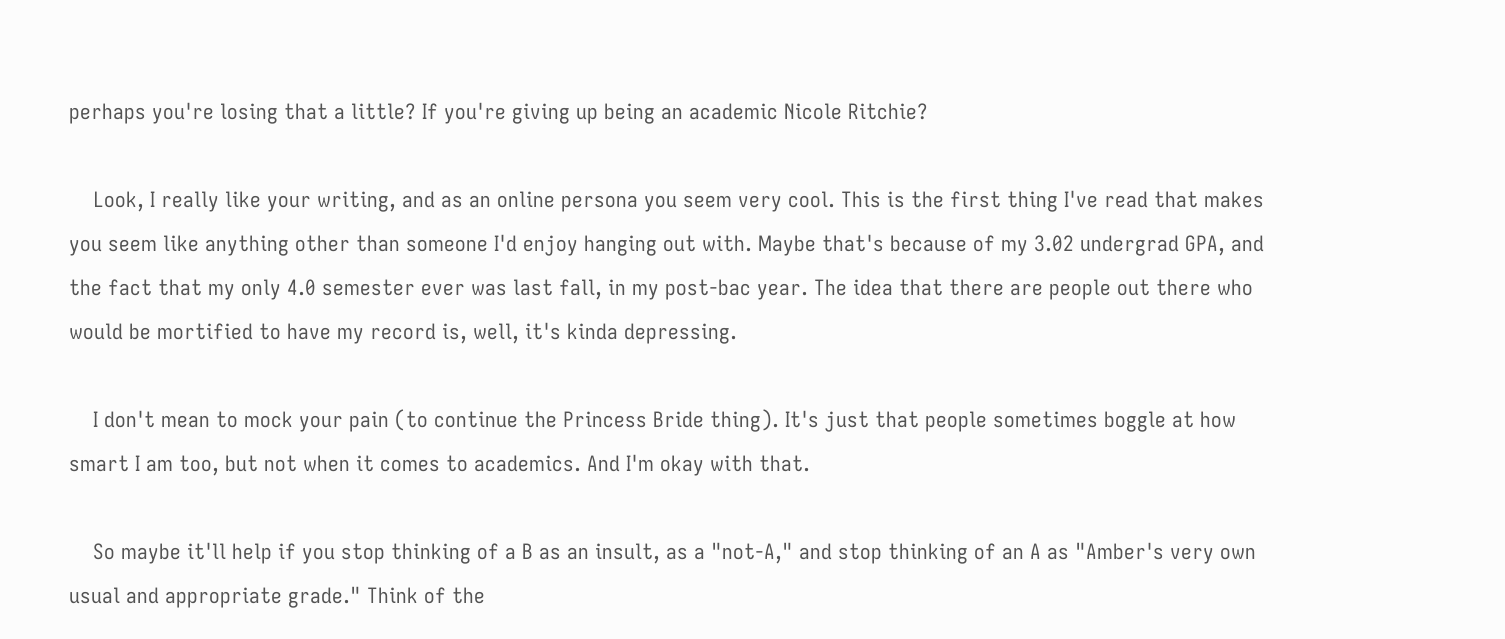perhaps you're losing that a little? If you're giving up being an academic Nicole Ritchie?

    Look, I really like your writing, and as an online persona you seem very cool. This is the first thing I've read that makes you seem like anything other than someone I'd enjoy hanging out with. Maybe that's because of my 3.02 undergrad GPA, and the fact that my only 4.0 semester ever was last fall, in my post-bac year. The idea that there are people out there who would be mortified to have my record is, well, it's kinda depressing.

    I don't mean to mock your pain (to continue the Princess Bride thing). It's just that people sometimes boggle at how smart I am too, but not when it comes to academics. And I'm okay with that.

    So maybe it'll help if you stop thinking of a B as an insult, as a "not-A," and stop thinking of an A as "Amber's very own usual and appropriate grade." Think of the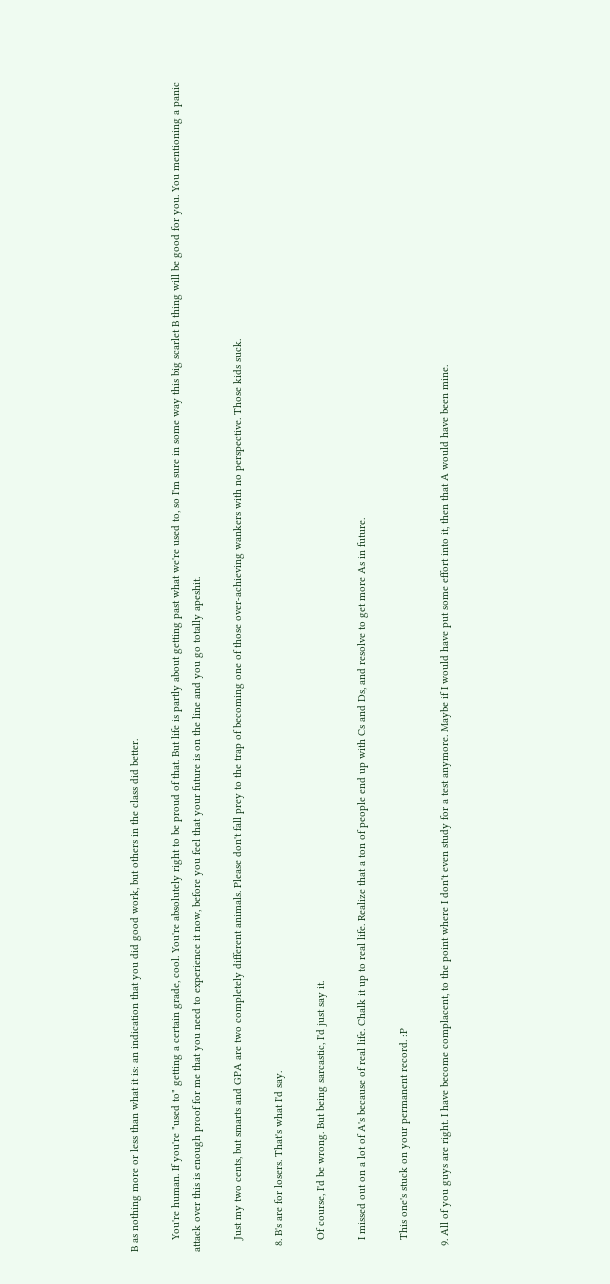B as nothing more or less than what it is: an indication that you did good work, but others in the class did better.

    You're human. If you're "used to" getting a certain grade, cool. You're absolutely right to be proud of that. But life is partly about getting past what we're used to, so I'm sure in some way this big scarlet B thing will be good for you. You mentioning a panic attack over this is enough proof for me that you need to experience it now, before you feel that your future is on the line and you go totally apeshit.

    Just my two cents, but smarts and GPA are two completely different animals. Please don't fall prey to the trap of becoming one of those over-achieving wankers with no perspective. Those kids suck.

  8. B's are for losers. That's what I'd say.

    Of course, I'd be wrong. But being sarcastic, I'd just say it.

    I missed out on a lot of A's because of real life. Chalk it up to real life. Realize that a ton of people end up with Cs and Ds, and resolve to get more As in future.

    This one's stuck on your permanent record. :P

  9. All of you guys are right. I have become complacent, to the point where I don't even study for a test anymore. Maybe if I would have put some effort into it, then that A would have been mine.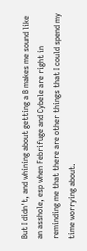But I didn't, and whining about getting a B makes me sound like an asshole, esp when Febrifuge and Cybele are right in reminding me that there are other things that I could spend my time worrying about.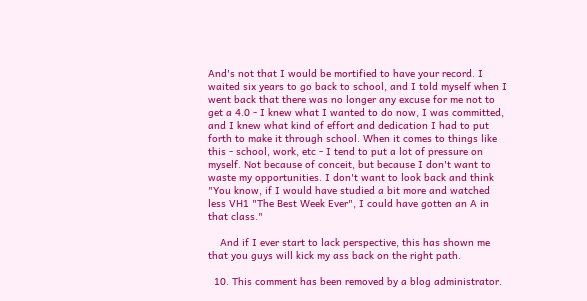And's not that I would be mortified to have your record. I waited six years to go back to school, and I told myself when I went back that there was no longer any excuse for me not to get a 4.0 - I knew what I wanted to do now, I was committed, and I knew what kind of effort and dedication I had to put forth to make it through school. When it comes to things like this - school, work, etc - I tend to put a lot of pressure on myself. Not because of conceit, but because I don't want to waste my opportunities. I don't want to look back and think "You know, if I would have studied a bit more and watched less VH1 "The Best Week Ever", I could have gotten an A in that class."

    And if I ever start to lack perspective, this has shown me that you guys will kick my ass back on the right path.

  10. This comment has been removed by a blog administrator.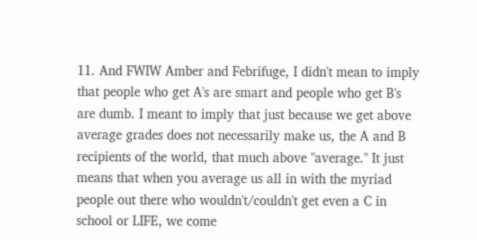11. And FWIW Amber and Febrifuge, I didn't mean to imply that people who get A's are smart and people who get B's are dumb. I meant to imply that just because we get above average grades does not necessarily make us, the A and B recipients of the world, that much above "average." It just means that when you average us all in with the myriad people out there who wouldn't/couldn't get even a C in school or LIFE, we come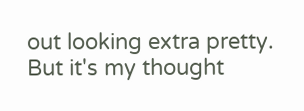out looking extra pretty. But it's my thought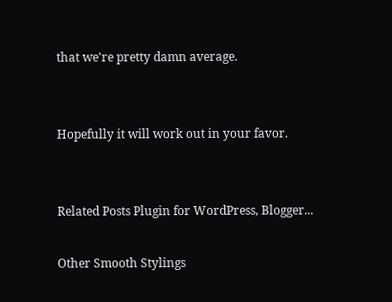that we're pretty damn average.


Hopefully it will work out in your favor.


Related Posts Plugin for WordPress, Blogger...

Other Smooth Stylings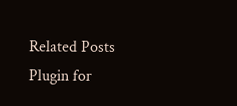Related Posts Plugin for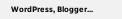WordPress, Blogger...